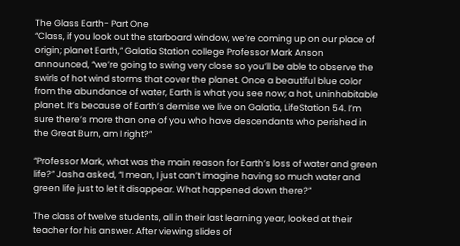The Glass Earth- Part One
“Class, if you look out the starboard window, we’re coming up on our place of origin; planet Earth,” Galatia Station college Professor Mark Anson announced, “we’re going to swing very close so you’ll be able to observe the swirls of hot wind storms that cover the planet. Once a beautiful blue color from the abundance of water, Earth is what you see now; a hot, uninhabitable planet. It’s because of Earth’s demise we live on Galatia, LifeStation 54. I’m sure there’s more than one of you who have descendants who perished in the Great Burn, am I right?”

“Professor Mark, what was the main reason for Earth’s loss of water and green life?” Jasha asked, “I mean, I just can’t imagine having so much water and green life just to let it disappear. What happened down there?”

The class of twelve students, all in their last learning year, looked at their teacher for his answer. After viewing slides of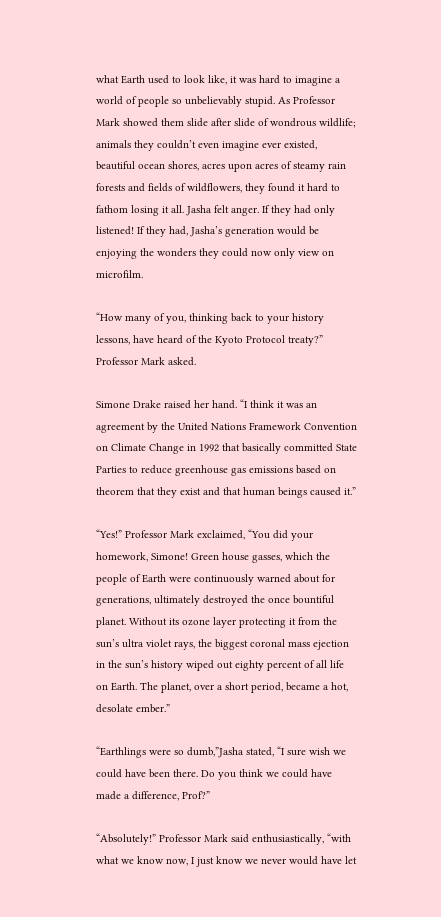what Earth used to look like, it was hard to imagine a world of people so unbelievably stupid. As Professor Mark showed them slide after slide of wondrous wildlife; animals they couldn’t even imagine ever existed, beautiful ocean shores, acres upon acres of steamy rain forests and fields of wildflowers, they found it hard to fathom losing it all. Jasha felt anger. If they had only listened! If they had, Jasha’s generation would be enjoying the wonders they could now only view on microfilm.

“How many of you, thinking back to your history lessons, have heard of the Kyoto Protocol treaty?” Professor Mark asked.

Simone Drake raised her hand. “I think it was an agreement by the United Nations Framework Convention on Climate Change in 1992 that basically committed State Parties to reduce greenhouse gas emissions based on theorem that they exist and that human beings caused it.”

“Yes!” Professor Mark exclaimed, “You did your homework, Simone! Green house gasses, which the people of Earth were continuously warned about for generations, ultimately destroyed the once bountiful planet. Without its ozone layer protecting it from the sun’s ultra violet rays, the biggest coronal mass ejection in the sun’s history wiped out eighty percent of all life on Earth. The planet, over a short period, became a hot, desolate ember.”

“Earthlings were so dumb,”Jasha stated, “I sure wish we could have been there. Do you think we could have made a difference, Prof?”

“Absolutely!” Professor Mark said enthusiastically, “with what we know now, I just know we never would have let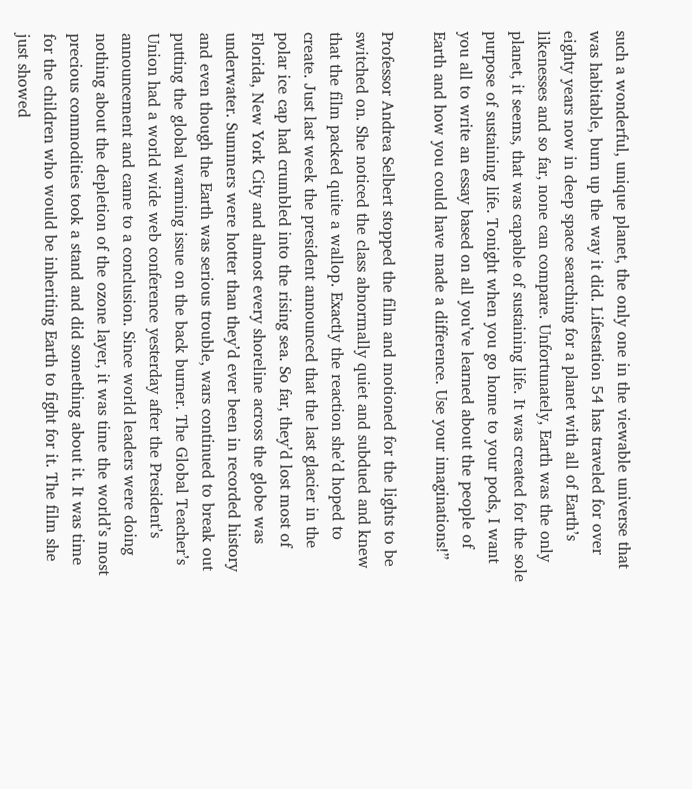such a wonderful, unique planet, the only one in the viewable universe that was habitable, burn up the way it did. Lifestation 54 has traveled for over eighty years now in deep space searching for a planet with all of Earth’s likenesses and so far, none can compare. Unfortunately, Earth was the only planet, it seems, that was capable of sustaining life. It was created for the sole purpose of sustaining life. Tonight when you go home to your pods, I want you all to write an essay based on all you’ve learned about the people of Earth and how you could have made a difference. Use your imaginations!”

Professor Andrea Selbert stopped the film and motioned for the lights to be switched on. She noticed the class abnormally quiet and subdued and knew that the film packed quite a wallop. Exactly the reaction she’d hoped to create. Just last week the president announced that the last glacier in the polar ice cap had crumbled into the rising sea. So far, they’d lost most of Florida, New York City and almost every shoreline across the globe was underwater. Summers were hotter than they’d ever been in recorded history and even though the Earth was serious trouble, wars continued to break out putting the global warming issue on the back burner. The Global Teacher’s Union had a world wide web conference yesterday after the President’s announcement and came to a conclusion. Since world leaders were doing nothing about the depletion of the ozone layer, it was time the world’s most precious commodities took a stand and did something about it. It was time for the children who would be inheriting Earth to fight for it. The film she just showed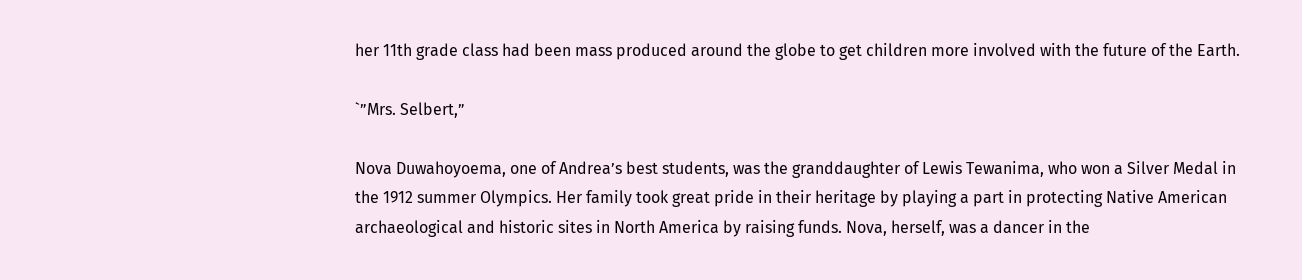her 11th grade class had been mass produced around the globe to get children more involved with the future of the Earth.

`”Mrs. Selbert,”

Nova Duwahoyoema, one of Andrea’s best students, was the granddaughter of Lewis Tewanima, who won a Silver Medal in the 1912 summer Olympics. Her family took great pride in their heritage by playing a part in protecting Native American archaeological and historic sites in North America by raising funds. Nova, herself, was a dancer in the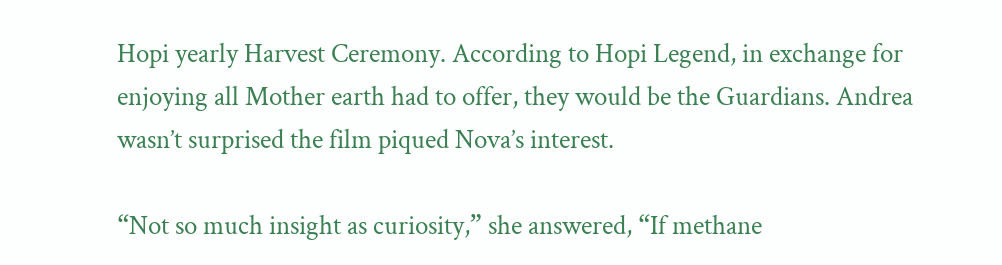Hopi yearly Harvest Ceremony. According to Hopi Legend, in exchange for enjoying all Mother earth had to offer, they would be the Guardians. Andrea wasn’t surprised the film piqued Nova’s interest.

“Not so much insight as curiosity,” she answered, “If methane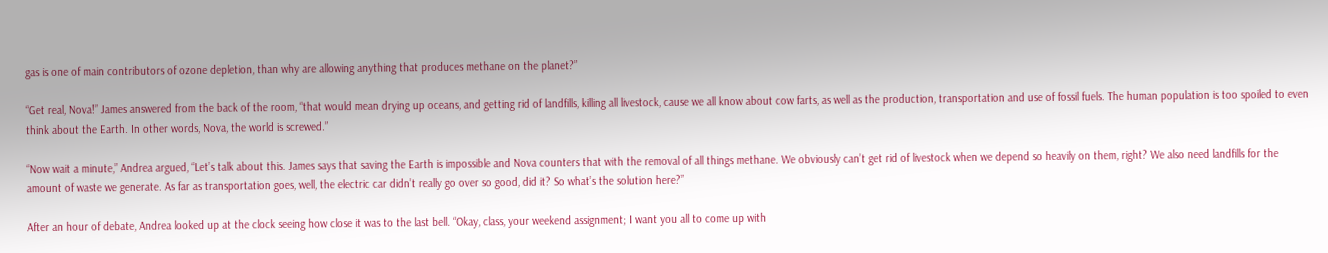gas is one of main contributors of ozone depletion, than why are allowing anything that produces methane on the planet?”

“Get real, Nova!” James answered from the back of the room, “that would mean drying up oceans, and getting rid of landfills, killing all livestock, cause we all know about cow farts, as well as the production, transportation and use of fossil fuels. The human population is too spoiled to even think about the Earth. In other words, Nova, the world is screwed.”

“Now wait a minute,” Andrea argued, “Let’s talk about this. James says that saving the Earth is impossible and Nova counters that with the removal of all things methane. We obviously can’t get rid of livestock when we depend so heavily on them, right? We also need landfills for the amount of waste we generate. As far as transportation goes, well, the electric car didn’t really go over so good, did it? So what’s the solution here?”

After an hour of debate, Andrea looked up at the clock seeing how close it was to the last bell. “Okay, class, your weekend assignment; I want you all to come up with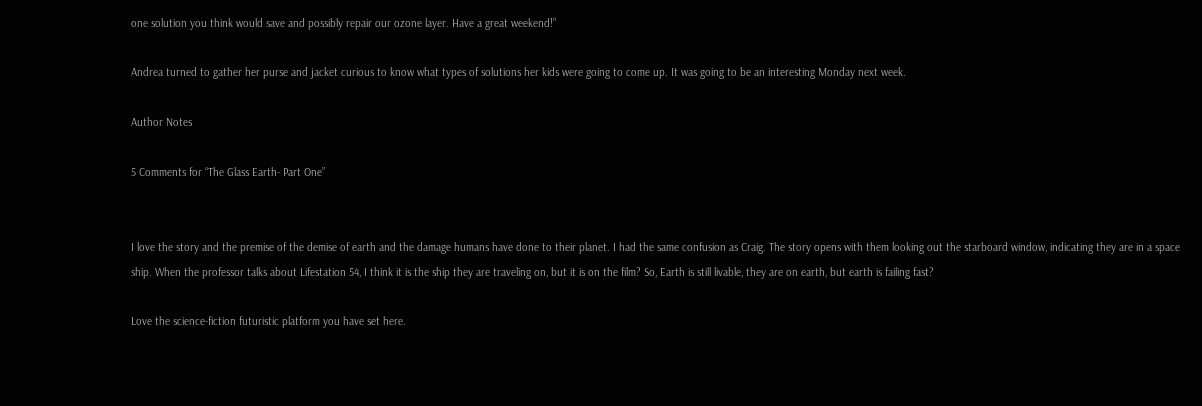one solution you think would save and possibly repair our ozone layer. Have a great weekend!”

Andrea turned to gather her purse and jacket curious to know what types of solutions her kids were going to come up. It was going to be an interesting Monday next week.

Author Notes

5 Comments for “The Glass Earth- Part One”


I love the story and the premise of the demise of earth and the damage humans have done to their planet. I had the same confusion as Craig. The story opens with them looking out the starboard window, indicating they are in a space ship. When the professor talks about Lifestation 54, I think it is the ship they are traveling on, but it is on the film? So, Earth is still livable, they are on earth, but earth is failing fast?

Love the science-fiction futuristic platform you have set here.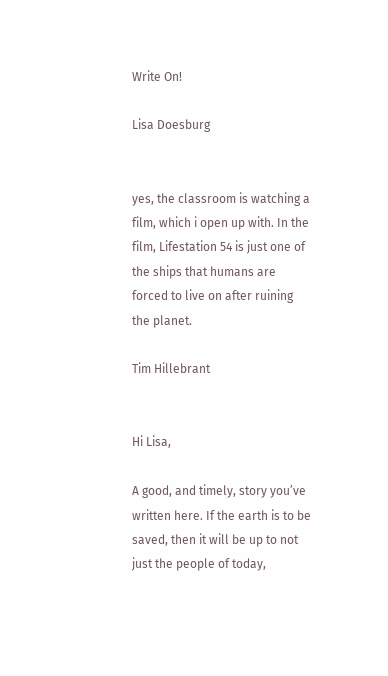Write On!

Lisa Doesburg


yes, the classroom is watching a film, which i open up with. In the film, Lifestation 54 is just one of the ships that humans are forced to live on after ruining the planet.

Tim Hillebrant


Hi Lisa,

A good, and timely, story you’ve written here. If the earth is to be saved, then it will be up to not just the people of today,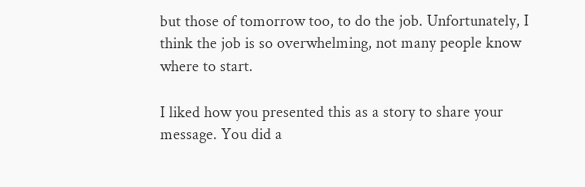but those of tomorrow too, to do the job. Unfortunately, I think the job is so overwhelming, not many people know where to start.

I liked how you presented this as a story to share your message. You did a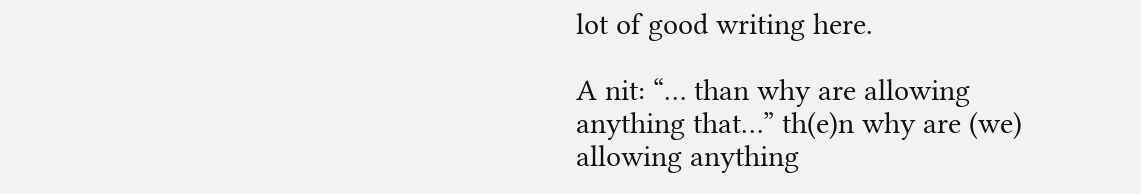lot of good writing here.

A nit: “… than why are allowing anything that…” th(e)n why are (we) allowing anything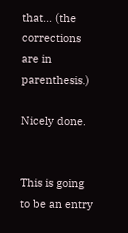that… (the corrections are in parenthesis.)

Nicely done.


This is going to be an entry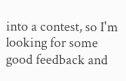into a contest, so I'm looking for some good feedback and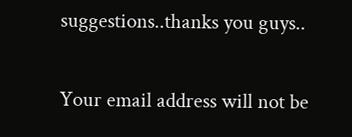suggestions..thanks you guys..

Your email address will not be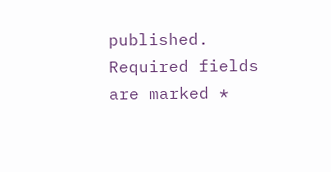published. Required fields are marked *